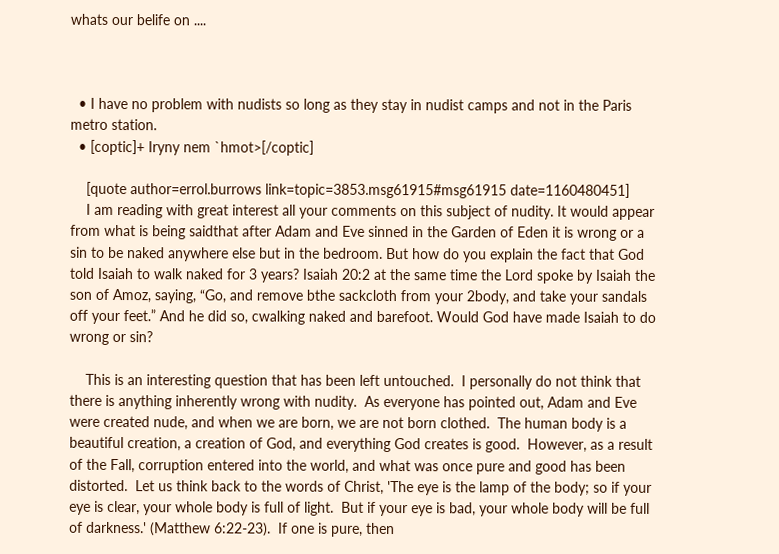whats our belife on ....



  • I have no problem with nudists so long as they stay in nudist camps and not in the Paris metro station.
  • [coptic]+ Iryny nem `hmot>[/coptic]

    [quote author=errol.burrows link=topic=3853.msg61915#msg61915 date=1160480451]
    I am reading with great interest all your comments on this subject of nudity. It would appear from what is being saidthat after Adam and Eve sinned in the Garden of Eden it is wrong or a sin to be naked anywhere else but in the bedroom. But how do you explain the fact that God told Isaiah to walk naked for 3 years? Isaiah 20:2 at the same time the Lord spoke by Isaiah the son of Amoz, saying, “Go, and remove bthe sackcloth from your 2body, and take your sandals off your feet.” And he did so, cwalking naked and barefoot. Would God have made Isaiah to do wrong or sin?

    This is an interesting question that has been left untouched.  I personally do not think that there is anything inherently wrong with nudity.  As everyone has pointed out, Adam and Eve were created nude, and when we are born, we are not born clothed.  The human body is a beautiful creation, a creation of God, and everything God creates is good.  However, as a result of the Fall, corruption entered into the world, and what was once pure and good has been distorted.  Let us think back to the words of Christ, 'The eye is the lamp of the body; so if your eye is clear, your whole body is full of light.  But if your eye is bad, your whole body will be full of darkness.' (Matthew 6:22-23).  If one is pure, then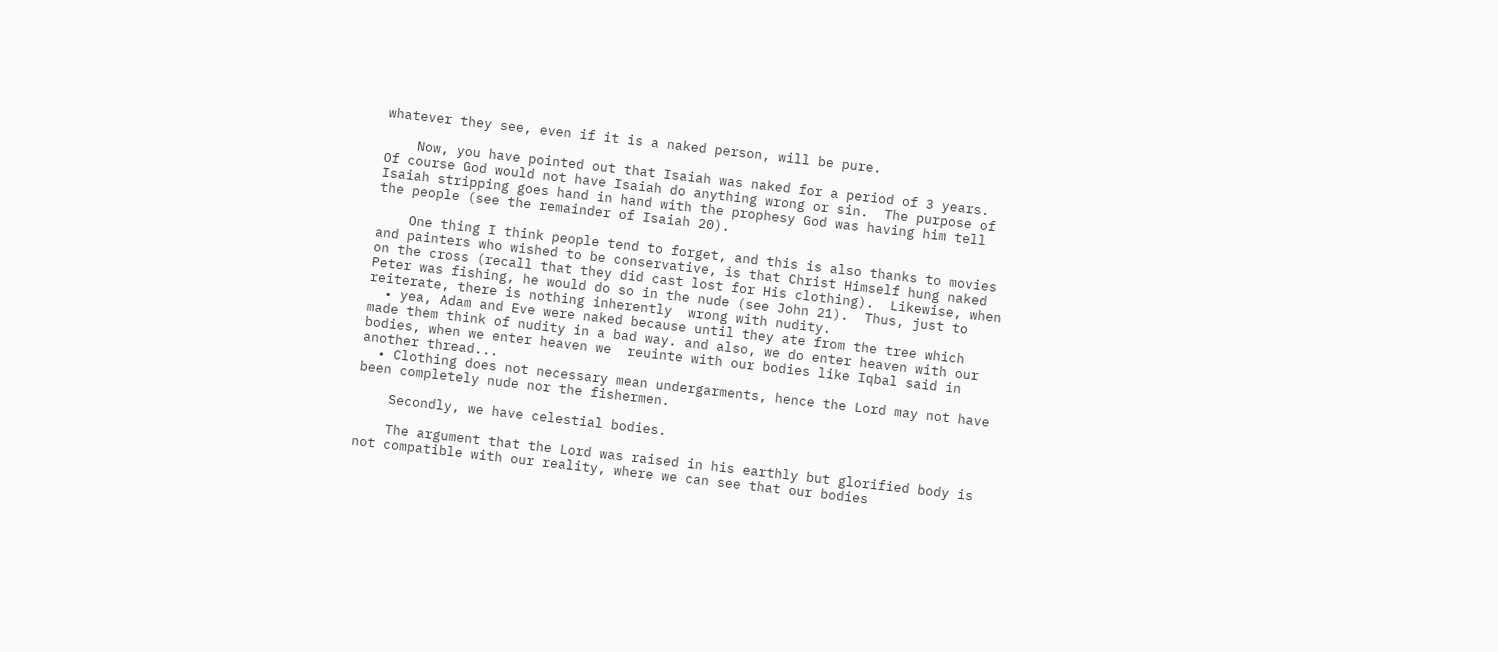whatever they see, even if it is a naked person, will be pure.

    Now, you have pointed out that Isaiah was naked for a period of 3 years.  Of course God would not have Isaiah do anything wrong or sin.  The purpose of Isaiah stripping goes hand in hand with the prophesy God was having him tell the people (see the remainder of Isaiah 20).

    One thing I think people tend to forget, and this is also thanks to movies and painters who wished to be conservative, is that Christ Himself hung naked on the cross (recall that they did cast lost for His clothing).  Likewise, when Peter was fishing, he would do so in the nude (see John 21).  Thus, just to reiterate, there is nothing inherently  wrong with nudity.
  • yea, Adam and Eve were naked because until they ate from the tree which made them think of nudity in a bad way. and also, we do enter heaven with our bodies, when we enter heaven we  reuinte with our bodies like Iqbal said in another thread...
  • Clothing does not necessary mean undergarments, hence the Lord may not have been completely nude nor the fishermen.

    Secondly, we have celestial bodies.

    The argument that the Lord was raised in his earthly but glorified body is not compatible with our reality, where we can see that our bodies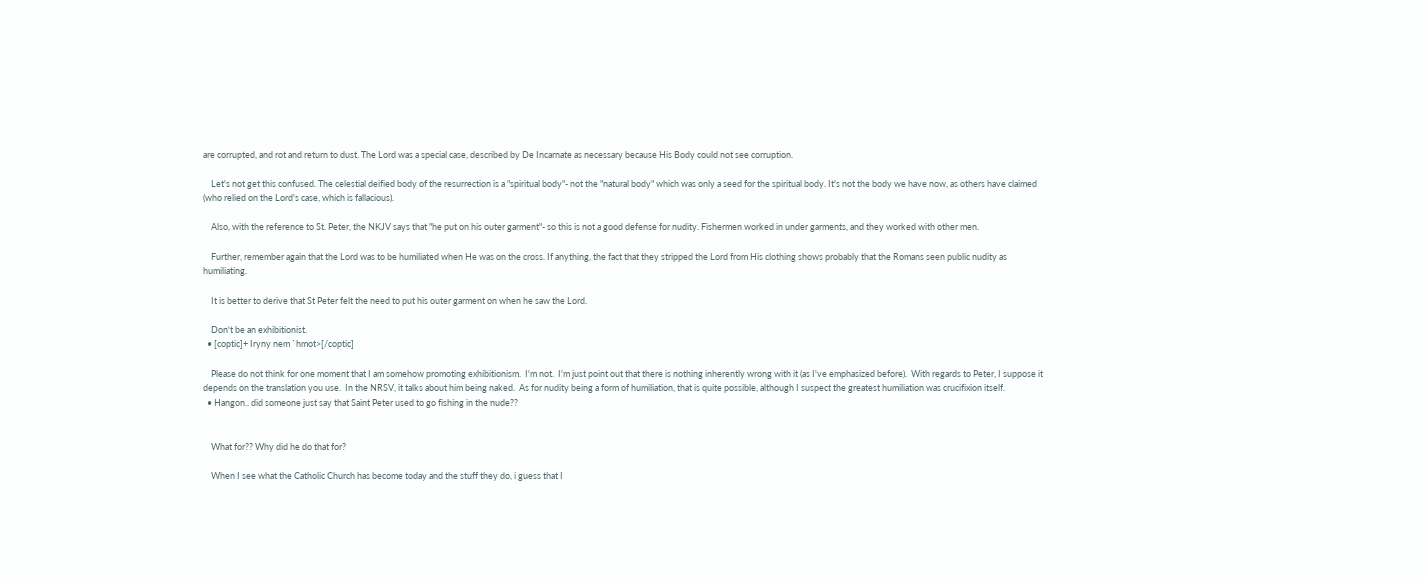are corrupted, and rot and return to dust. The Lord was a special case, described by De Incarnate as necessary because His Body could not see corruption.

    Let's not get this confused. The celestial deified body of the resurrection is a "spiritual body"- not the "natural body" which was only a seed for the spiritual body. It's not the body we have now, as others have claimed (who relied on the Lord's case, which is fallacious).

    Also, with the reference to St. Peter, the NKJV says that "he put on his outer garment"- so this is not a good defense for nudity. Fishermen worked in under garments, and they worked with other men.

    Further, remember again that the Lord was to be humiliated when He was on the cross. If anything, the fact that they stripped the Lord from His clothing shows probably that the Romans seen public nudity as humiliating.

    It is better to derive that St Peter felt the need to put his outer garment on when he saw the Lord.

    Don't be an exhibitionist.
  • [coptic]+ Iryny nem `hmot>[/coptic]

    Please do not think for one moment that I am somehow promoting exhibitionism.  I'm not.  I'm just point out that there is nothing inherently wrong with it (as I've emphasized before).  With regards to Peter, I suppose it depends on the translation you use.  In the NRSV, it talks about him being naked.  As for nudity being a form of humiliation, that is quite possible, although I suspect the greatest humiliation was crucifixion itself.
  • Hangon.. did someone just say that Saint Peter used to go fishing in the nude??


    What for?? Why did he do that for?

    When I see what the Catholic Church has become today and the stuff they do, i guess that I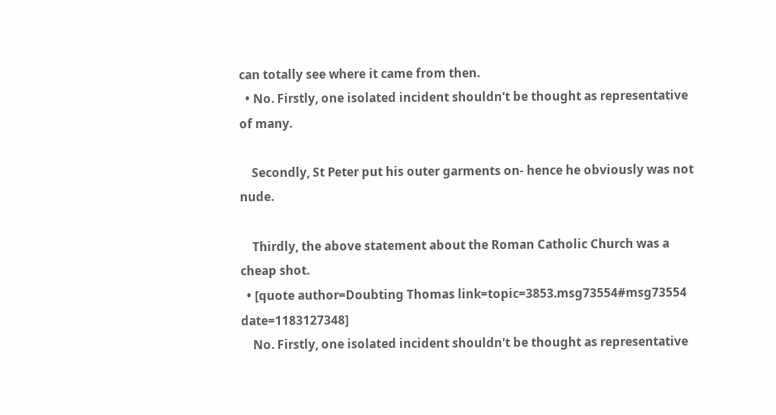can totally see where it came from then.
  • No. Firstly, one isolated incident shouldn't be thought as representative of many.

    Secondly, St Peter put his outer garments on- hence he obviously was not nude.

    Thirdly, the above statement about the Roman Catholic Church was a cheap shot.
  • [quote author=Doubting Thomas link=topic=3853.msg73554#msg73554 date=1183127348]
    No. Firstly, one isolated incident shouldn't be thought as representative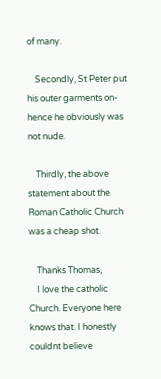of many.

    Secondly, St Peter put his outer garments on- hence he obviously was not nude.

    Thirdly, the above statement about the Roman Catholic Church was a cheap shot.

    Thanks Thomas,
    I love the catholic Church. Everyone here knows that. I honestly couldnt believe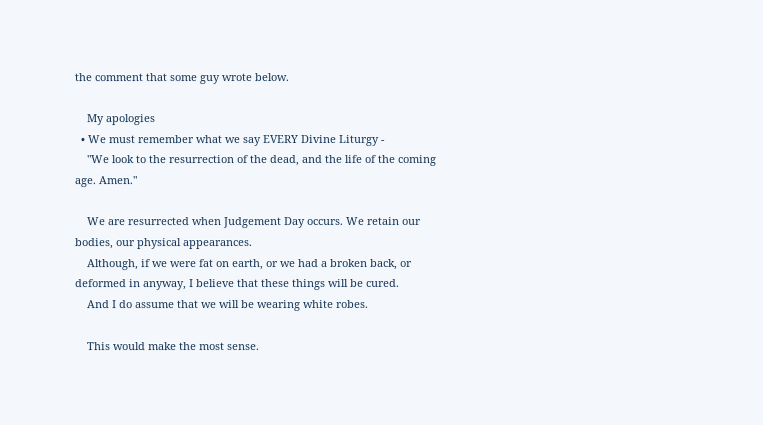the comment that some guy wrote below.

    My apologies
  • We must remember what we say EVERY Divine Liturgy -
    "We look to the resurrection of the dead, and the life of the coming age. Amen."

    We are resurrected when Judgement Day occurs. We retain our bodies, our physical appearances.
    Although, if we were fat on earth, or we had a broken back, or deformed in anyway, I believe that these things will be cured.
    And I do assume that we will be wearing white robes.

    This would make the most sense.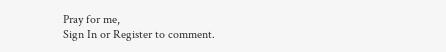Pray for me,
Sign In or Register to comment.